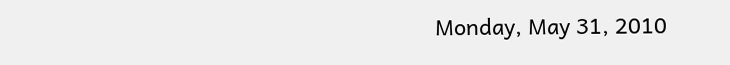Monday, May 31, 2010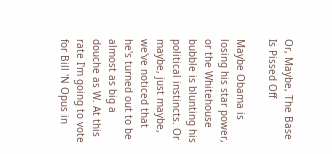Or, Maybe, The Base Is Pissed Off

Maybe Obama is losing his star power, or the Whitehouse bubble is blunting his political instincts. Or maybe, just maybe, we've noticed that he's turned out to be almost as big a douche as W. At this rate I'm going to vote for Bill 'N Opus in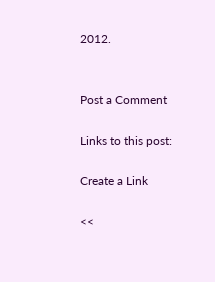2012.


Post a Comment

Links to this post:

Create a Link

<<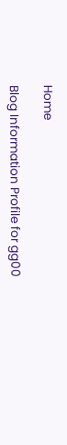Home

Blog Information Profile for gg00